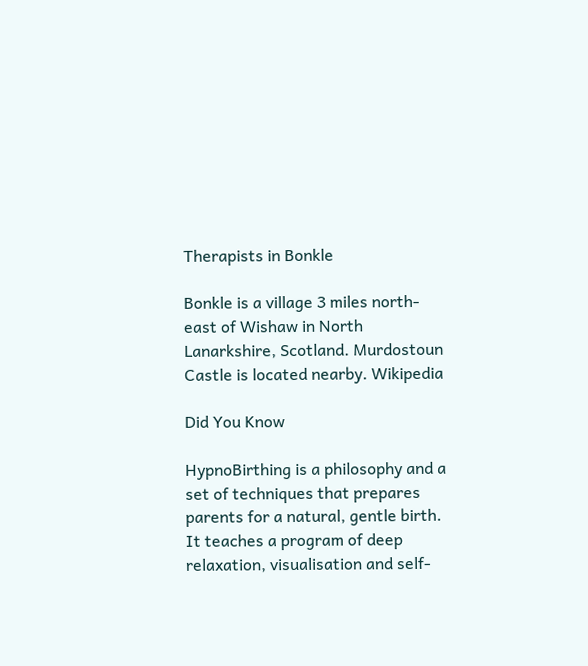Therapists in Bonkle

Bonkle is a village 3 miles north-east of Wishaw in North Lanarkshire, Scotland. Murdostoun Castle is located nearby. Wikipedia

Did You Know

HypnoBirthing is a philosophy and a set of techniques that prepares parents for a natural, gentle birth. It teaches a program of deep relaxation, visualisation and self-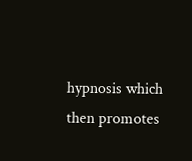hypnosis which then promotes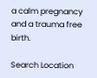a calm pregnancy and a trauma free birth.

Search Location